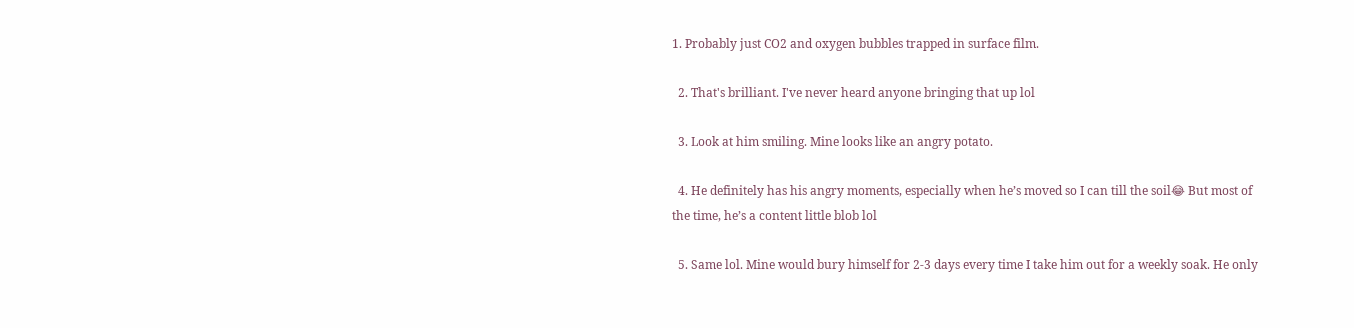1. Probably just CO2 and oxygen bubbles trapped in surface film.

  2. That's brilliant. I've never heard anyone bringing that up lol

  3. Look at him smiling. Mine looks like an angry potato.

  4. He definitely has his angry moments, especially when he’s moved so I can till the soil😂 But most of the time, he’s a content little blob lol

  5. Same lol. Mine would bury himself for 2-3 days every time I take him out for a weekly soak. He only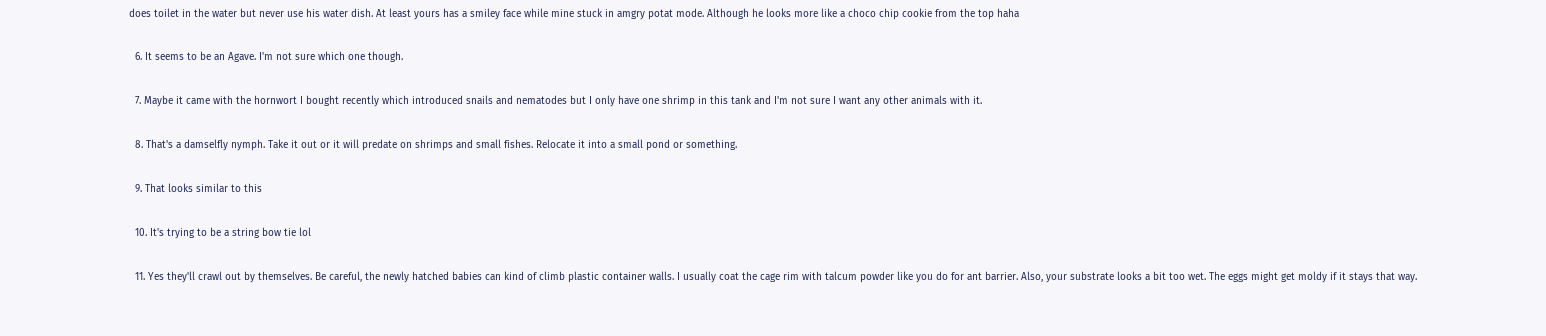does toilet in the water but never use his water dish. At least yours has a smiley face while mine stuck in amgry potat mode. Although he looks more like a choco chip cookie from the top haha

  6. It seems to be an Agave. I'm not sure which one though.

  7. Maybe it came with the hornwort I bought recently which introduced snails and nematodes but I only have one shrimp in this tank and I'm not sure I want any other animals with it.

  8. That's a damselfly nymph. Take it out or it will predate on shrimps and small fishes. Relocate it into a small pond or something.

  9. That looks similar to this

  10. It's trying to be a string bow tie lol

  11. Yes they'll crawl out by themselves. Be careful, the newly hatched babies can kind of climb plastic container walls. I usually coat the cage rim with talcum powder like you do for ant barrier. Also, your substrate looks a bit too wet. The eggs might get moldy if it stays that way.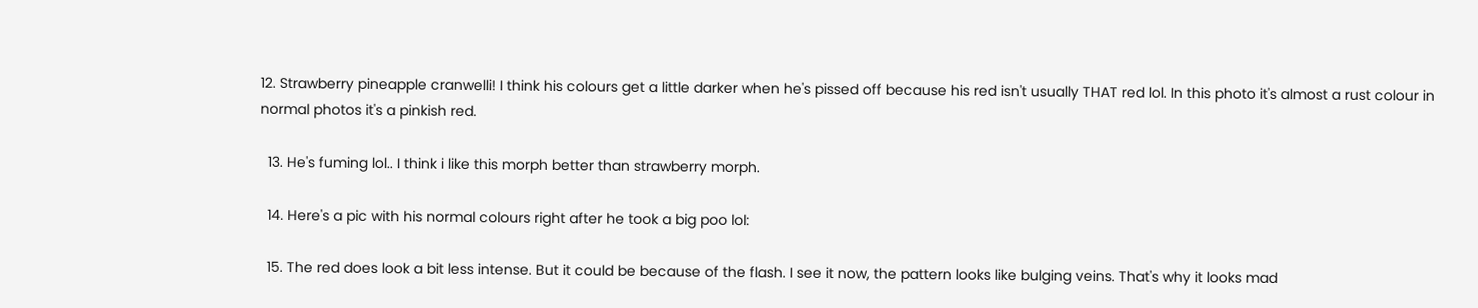12. Strawberry pineapple cranwelli! I think his colours get a little darker when he's pissed off because his red isn't usually THAT red lol. In this photo it's almost a rust colour in normal photos it's a pinkish red.

  13. He's fuming lol.. I think i like this morph better than strawberry morph.

  14. Here's a pic with his normal colours right after he took a big poo lol:

  15. The red does look a bit less intense. But it could be because of the flash. I see it now, the pattern looks like bulging veins. That's why it looks mad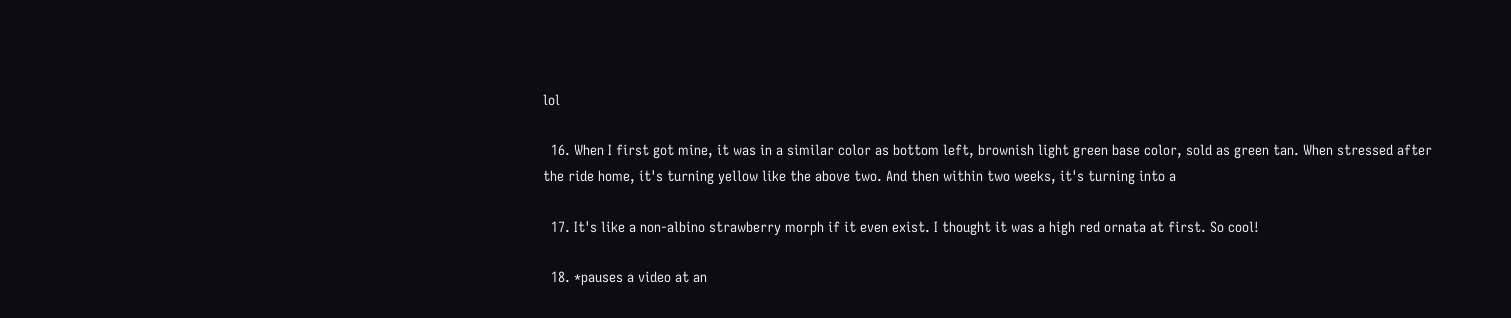lol

  16. When I first got mine, it was in a similar color as bottom left, brownish light green base color, sold as green tan. When stressed after the ride home, it's turning yellow like the above two. And then within two weeks, it's turning into a

  17. It's like a non-albino strawberry morph if it even exist. I thought it was a high red ornata at first. So cool!

  18. *pauses a video at an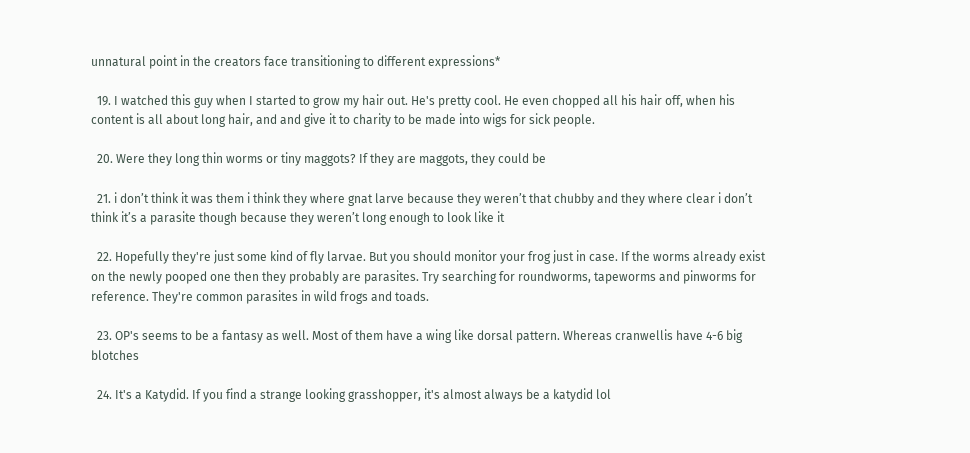unnatural point in the creators face transitioning to different expressions*

  19. I watched this guy when I started to grow my hair out. He's pretty cool. He even chopped all his hair off, when his content is all about long hair, and and give it to charity to be made into wigs for sick people.

  20. Were they long thin worms or tiny maggots? If they are maggots, they could be

  21. i don’t think it was them i think they where gnat larve because they weren’t that chubby and they where clear i don’t think it’s a parasite though because they weren’t long enough to look like it

  22. Hopefully they're just some kind of fly larvae. But you should monitor your frog just in case. If the worms already exist on the newly pooped one then they probably are parasites. Try searching for roundworms, tapeworms and pinworms for reference. They're common parasites in wild frogs and toads.

  23. OP's seems to be a fantasy as well. Most of them have a wing like dorsal pattern. Whereas cranwellis have 4-6 big blotches

  24. It's a Katydid. If you find a strange looking grasshopper, it's almost always be a katydid lol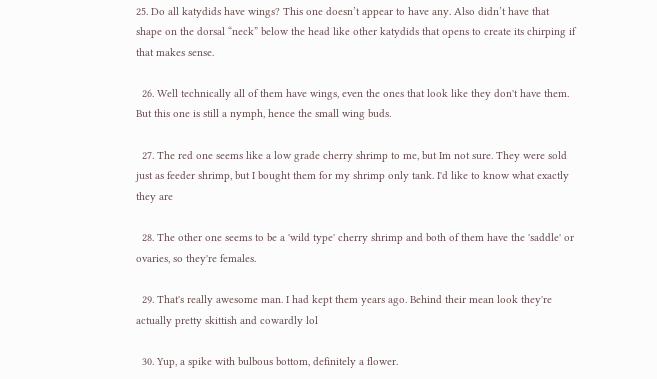25. Do all katydids have wings? This one doesn’t appear to have any. Also didn’t have that shape on the dorsal “neck” below the head like other katydids that opens to create its chirping if that makes sense.

  26. Well technically all of them have wings, even the ones that look like they don't have them. But this one is still a nymph, hence the small wing buds.

  27. The red one seems like a low grade cherry shrimp to me, but Im not sure. They were sold just as feeder shrimp, but I bought them for my shrimp only tank. I'd like to know what exactly they are

  28. The other one seems to be a 'wild type' cherry shrimp and both of them have the 'saddle' or ovaries, so they're females.

  29. That's really awesome man. I had kept them years ago. Behind their mean look they're actually pretty skittish and cowardly lol

  30. Yup, a spike with bulbous bottom, definitely a flower.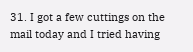31. I got a few cuttings on the mail today and I tried having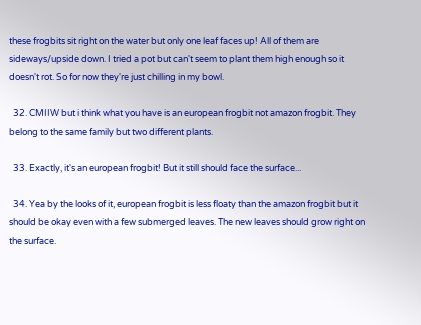these frogbits sit right on the water but only one leaf faces up! All of them are sideways/upside down. I tried a pot but can't seem to plant them high enough so it doesn't rot. So for now they're just chilling in my bowl.

  32. CMIIW but i think what you have is an european frogbit not amazon frogbit. They belong to the same family but two different plants.

  33. Exactly, it's an european frogbit! But it still should face the surface...

  34. Yea by the looks of it, european frogbit is less floaty than the amazon frogbit but it should be okay even with a few submerged leaves. The new leaves should grow right on the surface.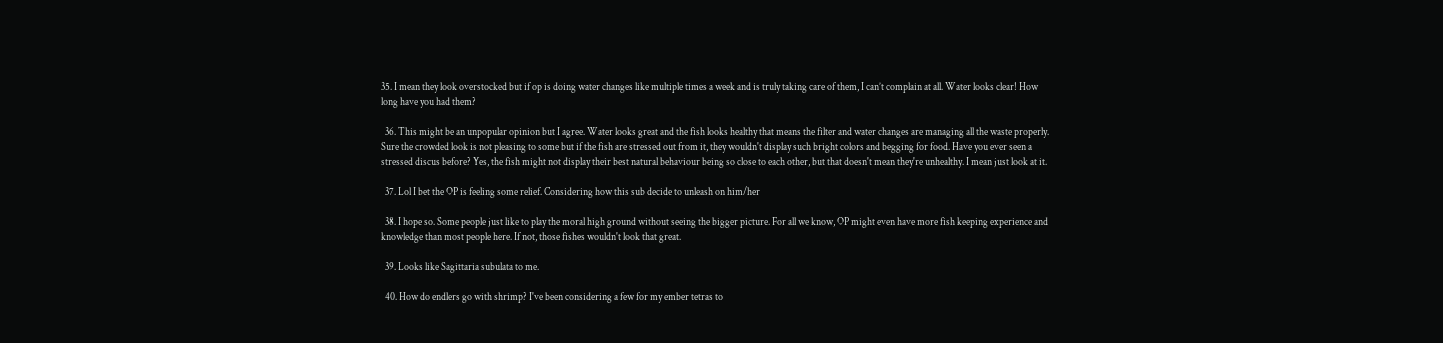35. I mean they look overstocked but if op is doing water changes like multiple times a week and is truly taking care of them, I can’t complain at all. Water looks clear! How long have you had them?

  36. This might be an unpopular opinion but I agree. Water looks great and the fish looks healthy that means the filter and water changes are managing all the waste properly. Sure the crowded look is not pleasing to some but if the fish are stressed out from it, they wouldn't display such bright colors and begging for food. Have you ever seen a stressed discus before? Yes, the fish might not display their best natural behaviour being so close to each other, but that doesn't mean they're unhealthy. I mean just look at it.

  37. Lol I bet the OP is feeling some relief. Considering how this sub decide to unleash on him/her

  38. I hope so. Some people just like to play the moral high ground without seeing the bigger picture. For all we know, OP might even have more fish keeping experience and knowledge than most people here. If not, those fishes wouldn't look that great.

  39. Looks like Sagittaria subulata to me.

  40. How do endlers go with shrimp? I've been considering a few for my ember tetras to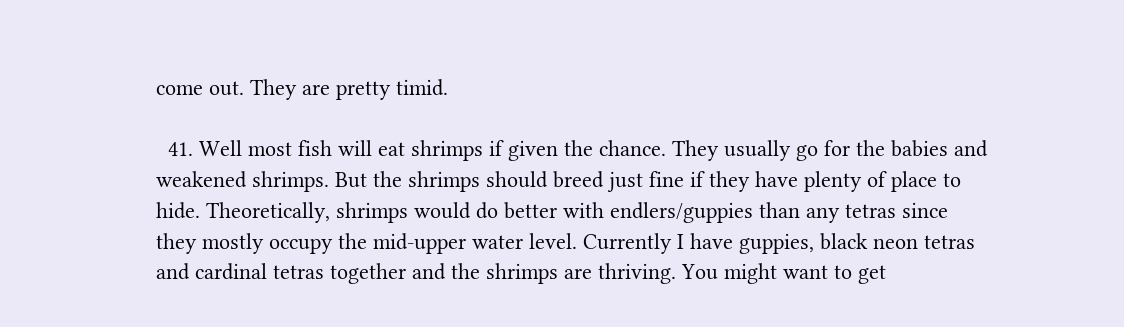come out. They are pretty timid.

  41. Well most fish will eat shrimps if given the chance. They usually go for the babies and weakened shrimps. But the shrimps should breed just fine if they have plenty of place to hide. Theoretically, shrimps would do better with endlers/guppies than any tetras since they mostly occupy the mid-upper water level. Currently I have guppies, black neon tetras and cardinal tetras together and the shrimps are thriving. You might want to get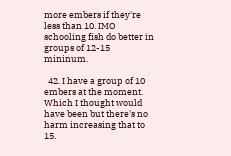more embers if they're less than 10. IMO schooling fish do better in groups of 12-15 mininum.

  42. I have a group of 10 embers at the moment. Which I thought would have been but there's no harm increasing that to 15.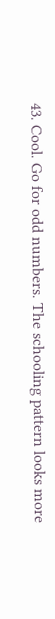43. Cool. Go for odd numbers. The schooling pattern looks more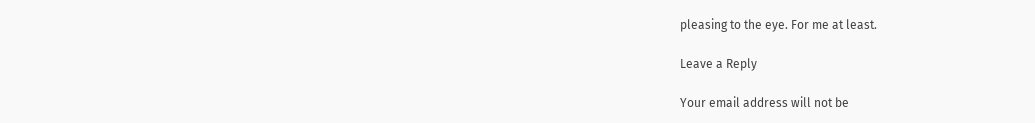pleasing to the eye. For me at least.

Leave a Reply

Your email address will not be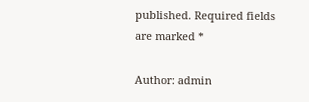published. Required fields are marked *

Author: admin